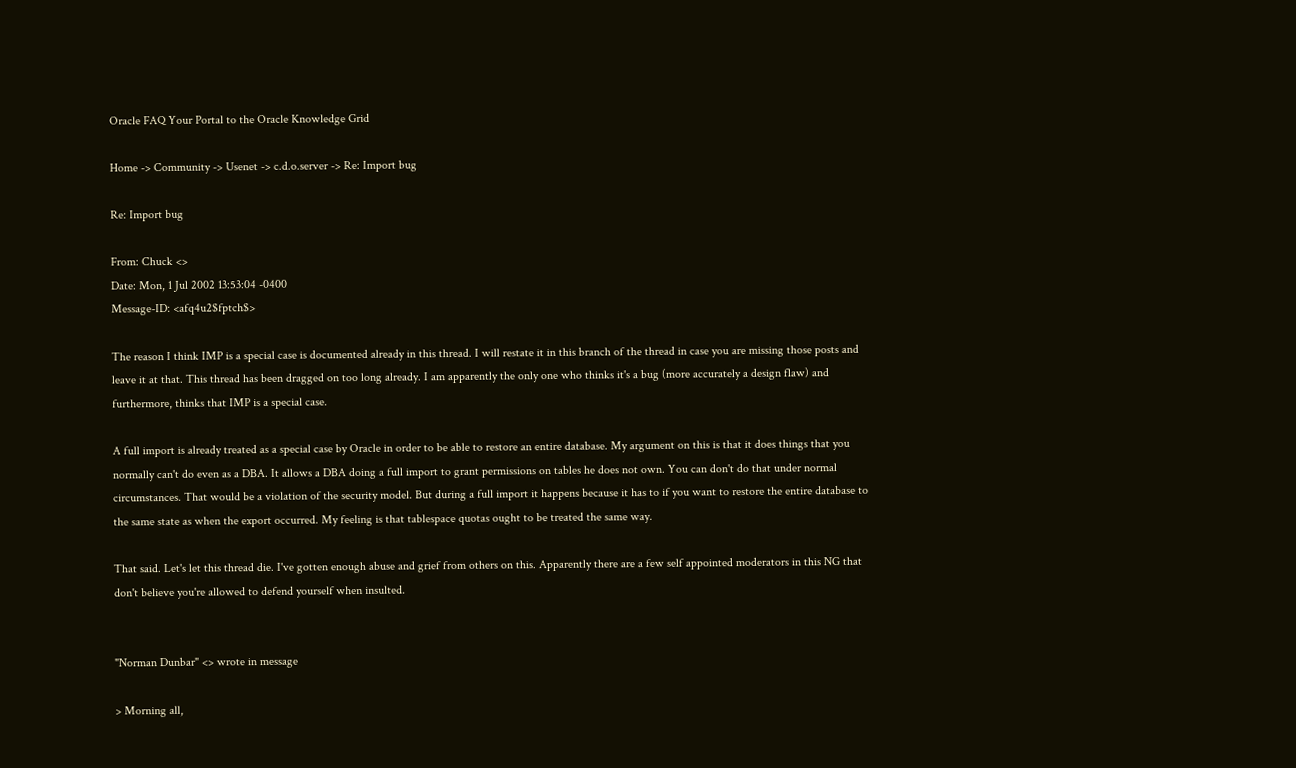Oracle FAQ Your Portal to the Oracle Knowledge Grid

Home -> Community -> Usenet -> c.d.o.server -> Re: Import bug

Re: Import bug

From: Chuck <>
Date: Mon, 1 Jul 2002 13:53:04 -0400
Message-ID: <afq4u2$fptch$>

The reason I think IMP is a special case is documented already in this thread. I will restate it in this branch of the thread in case you are missing those posts and leave it at that. This thread has been dragged on too long already. I am apparently the only one who thinks it's a bug (more accurately a design flaw) and furthermore, thinks that IMP is a special case.

A full import is already treated as a special case by Oracle in order to be able to restore an entire database. My argument on this is that it does things that you normally can't do even as a DBA. It allows a DBA doing a full import to grant permissions on tables he does not own. You can don't do that under normal circumstances. That would be a violation of the security model. But during a full import it happens because it has to if you want to restore the entire database to the same state as when the export occurred. My feeling is that tablespace quotas ought to be treated the same way.

That said. Let's let this thread die. I've gotten enough abuse and grief from others on this. Apparently there are a few self appointed moderators in this NG that don't believe you're allowed to defend yourself when insulted.


"Norman Dunbar" <> wrote in message

> Morning all,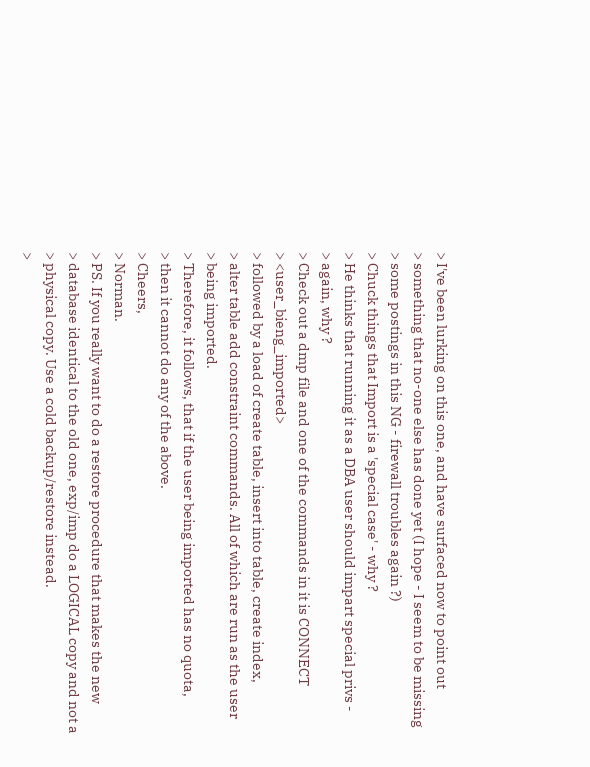> I've been lurking on this one, and have surfaced now to point out
> something that no-one else has done yet (I hope - I seem to be missing
> some postings in this NG - firewall troubles again ?)
> Chuck things that Import is a 'special case' - why ?
> He thinks that running it as a DBA user should impart special privs -
> again, why ?
> Check out a dmp file and one of the commands in it is CONNECT
> <user_bieng_imported>
> followed by a load of create table, insert into table, create index,
> alter table add constraint commands. All of which are run as the user
> being imported.
> Therefore, it follows, that if the user being imported has no quota,
> then it cannot do any of the above.
> Cheers,
> Norman.
> PS. If you really want to do a restore procedure that makes the new
> database identical to the old one, exp/imp do a LOGICAL copy and not a
> physical copy. Use a cold backup/restore instead.
>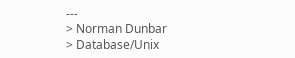---
> Norman Dunbar
> Database/Unix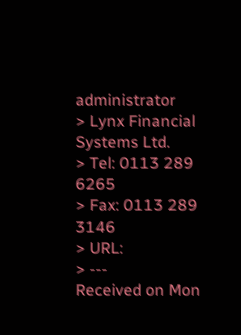administrator
> Lynx Financial Systems Ltd.
> Tel: 0113 289 6265
> Fax: 0113 289 3146
> URL:
> ---
Received on Mon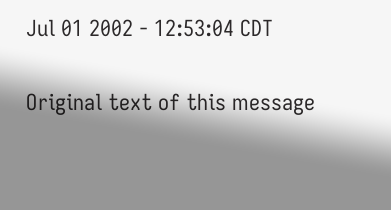Jul 01 2002 - 12:53:04 CDT

Original text of this message